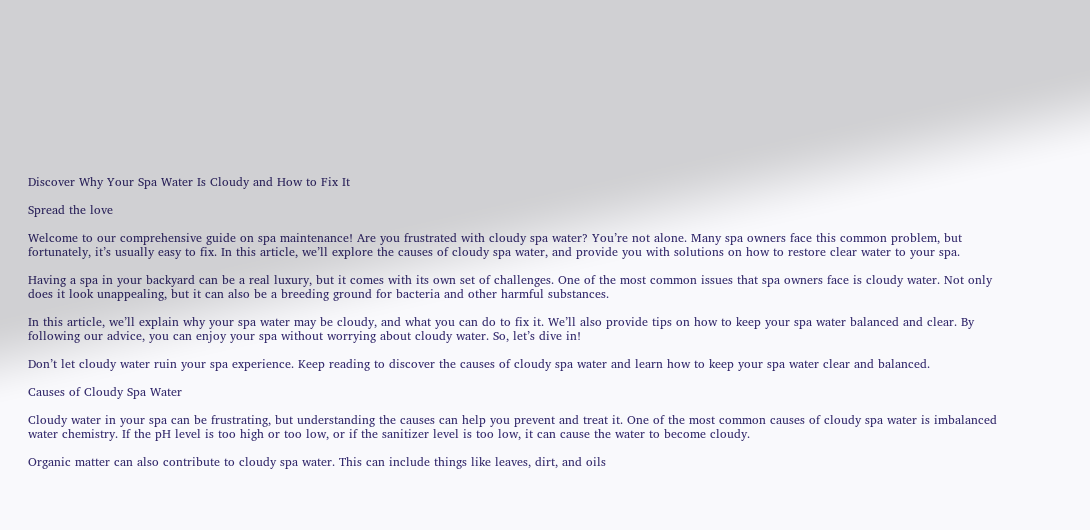Discover Why Your Spa Water Is Cloudy and How to Fix It

Spread the love

Welcome to our comprehensive guide on spa maintenance! Are you frustrated with cloudy spa water? You’re not alone. Many spa owners face this common problem, but fortunately, it’s usually easy to fix. In this article, we’ll explore the causes of cloudy spa water, and provide you with solutions on how to restore clear water to your spa.

Having a spa in your backyard can be a real luxury, but it comes with its own set of challenges. One of the most common issues that spa owners face is cloudy water. Not only does it look unappealing, but it can also be a breeding ground for bacteria and other harmful substances.

In this article, we’ll explain why your spa water may be cloudy, and what you can do to fix it. We’ll also provide tips on how to keep your spa water balanced and clear. By following our advice, you can enjoy your spa without worrying about cloudy water. So, let’s dive in!

Don’t let cloudy water ruin your spa experience. Keep reading to discover the causes of cloudy spa water and learn how to keep your spa water clear and balanced.

Causes of Cloudy Spa Water

Cloudy water in your spa can be frustrating, but understanding the causes can help you prevent and treat it. One of the most common causes of cloudy spa water is imbalanced water chemistry. If the pH level is too high or too low, or if the sanitizer level is too low, it can cause the water to become cloudy.

Organic matter can also contribute to cloudy spa water. This can include things like leaves, dirt, and oils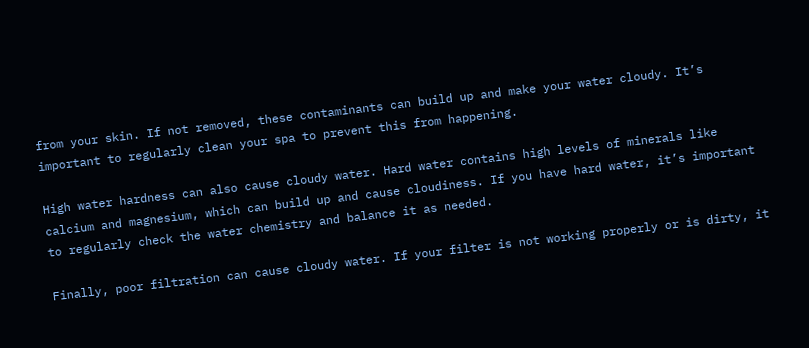from your skin. If not removed, these contaminants can build up and make your water cloudy. It’s important to regularly clean your spa to prevent this from happening.

High water hardness can also cause cloudy water. Hard water contains high levels of minerals like calcium and magnesium, which can build up and cause cloudiness. If you have hard water, it’s important to regularly check the water chemistry and balance it as needed.

Finally, poor filtration can cause cloudy water. If your filter is not working properly or is dirty, it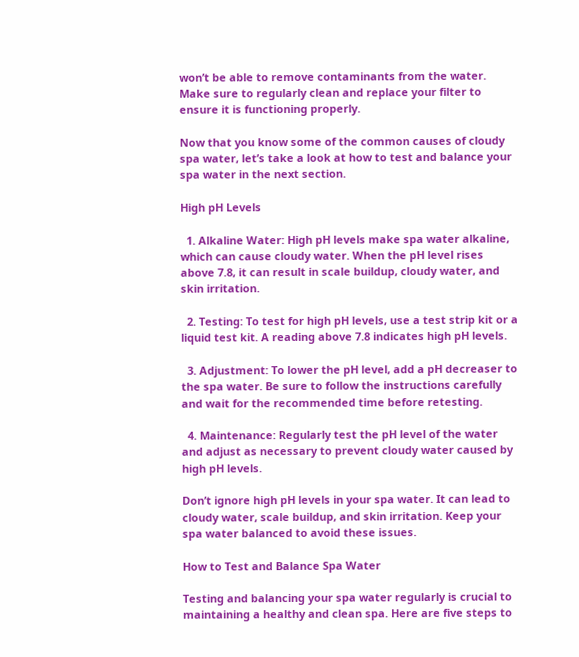won’t be able to remove contaminants from the water. Make sure to regularly clean and replace your filter to ensure it is functioning properly.

Now that you know some of the common causes of cloudy spa water, let’s take a look at how to test and balance your spa water in the next section.

High pH Levels

  1. Alkaline Water: High pH levels make spa water alkaline, which can cause cloudy water. When the pH level rises above 7.8, it can result in scale buildup, cloudy water, and skin irritation.

  2. Testing: To test for high pH levels, use a test strip kit or a liquid test kit. A reading above 7.8 indicates high pH levels.

  3. Adjustment: To lower the pH level, add a pH decreaser to the spa water. Be sure to follow the instructions carefully and wait for the recommended time before retesting.

  4. Maintenance: Regularly test the pH level of the water and adjust as necessary to prevent cloudy water caused by high pH levels.

Don’t ignore high pH levels in your spa water. It can lead to cloudy water, scale buildup, and skin irritation. Keep your spa water balanced to avoid these issues.

How to Test and Balance Spa Water

Testing and balancing your spa water regularly is crucial to maintaining a healthy and clean spa. Here are five steps to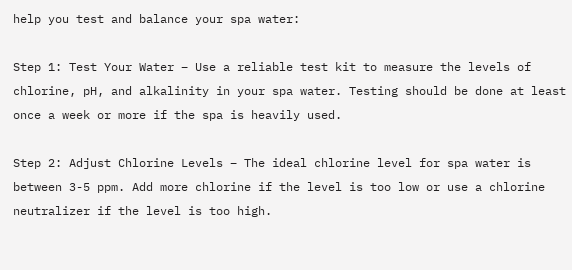help you test and balance your spa water:

Step 1: Test Your Water – Use a reliable test kit to measure the levels of chlorine, pH, and alkalinity in your spa water. Testing should be done at least once a week or more if the spa is heavily used.

Step 2: Adjust Chlorine Levels – The ideal chlorine level for spa water is between 3-5 ppm. Add more chlorine if the level is too low or use a chlorine neutralizer if the level is too high.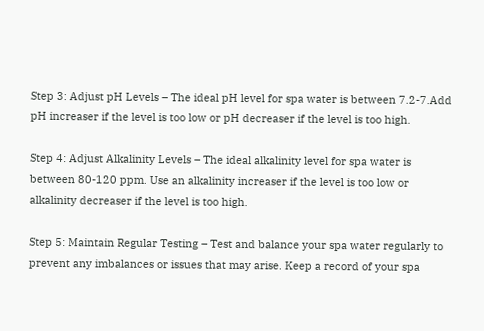Step 3: Adjust pH Levels – The ideal pH level for spa water is between 7.2-7.Add pH increaser if the level is too low or pH decreaser if the level is too high.

Step 4: Adjust Alkalinity Levels – The ideal alkalinity level for spa water is between 80-120 ppm. Use an alkalinity increaser if the level is too low or alkalinity decreaser if the level is too high.

Step 5: Maintain Regular Testing – Test and balance your spa water regularly to prevent any imbalances or issues that may arise. Keep a record of your spa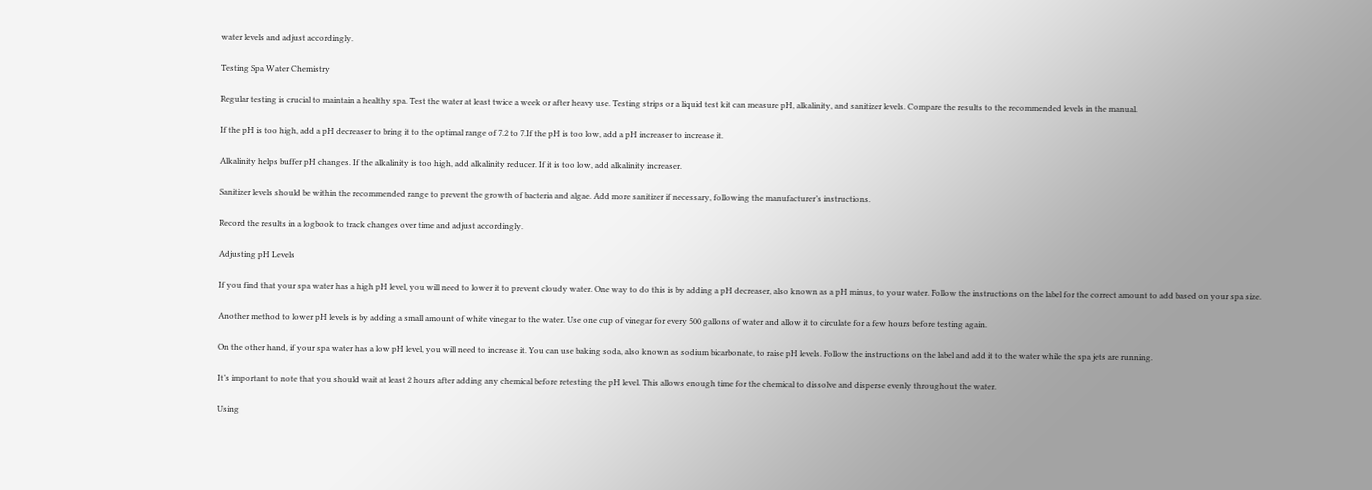water levels and adjust accordingly.

Testing Spa Water Chemistry

Regular testing is crucial to maintain a healthy spa. Test the water at least twice a week or after heavy use. Testing strips or a liquid test kit can measure pH, alkalinity, and sanitizer levels. Compare the results to the recommended levels in the manual.

If the pH is too high, add a pH decreaser to bring it to the optimal range of 7.2 to 7.If the pH is too low, add a pH increaser to increase it.

Alkalinity helps buffer pH changes. If the alkalinity is too high, add alkalinity reducer. If it is too low, add alkalinity increaser.

Sanitizer levels should be within the recommended range to prevent the growth of bacteria and algae. Add more sanitizer if necessary, following the manufacturer’s instructions.

Record the results in a logbook to track changes over time and adjust accordingly.

Adjusting pH Levels

If you find that your spa water has a high pH level, you will need to lower it to prevent cloudy water. One way to do this is by adding a pH decreaser, also known as a pH minus, to your water. Follow the instructions on the label for the correct amount to add based on your spa size.

Another method to lower pH levels is by adding a small amount of white vinegar to the water. Use one cup of vinegar for every 500 gallons of water and allow it to circulate for a few hours before testing again.

On the other hand, if your spa water has a low pH level, you will need to increase it. You can use baking soda, also known as sodium bicarbonate, to raise pH levels. Follow the instructions on the label and add it to the water while the spa jets are running.

It’s important to note that you should wait at least 2 hours after adding any chemical before retesting the pH level. This allows enough time for the chemical to dissolve and disperse evenly throughout the water.

Using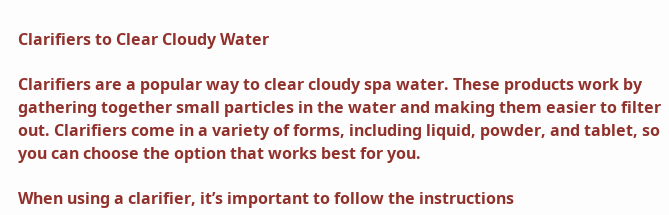Clarifiers to Clear Cloudy Water

Clarifiers are a popular way to clear cloudy spa water. These products work by gathering together small particles in the water and making them easier to filter out. Clarifiers come in a variety of forms, including liquid, powder, and tablet, so you can choose the option that works best for you.

When using a clarifier, it’s important to follow the instructions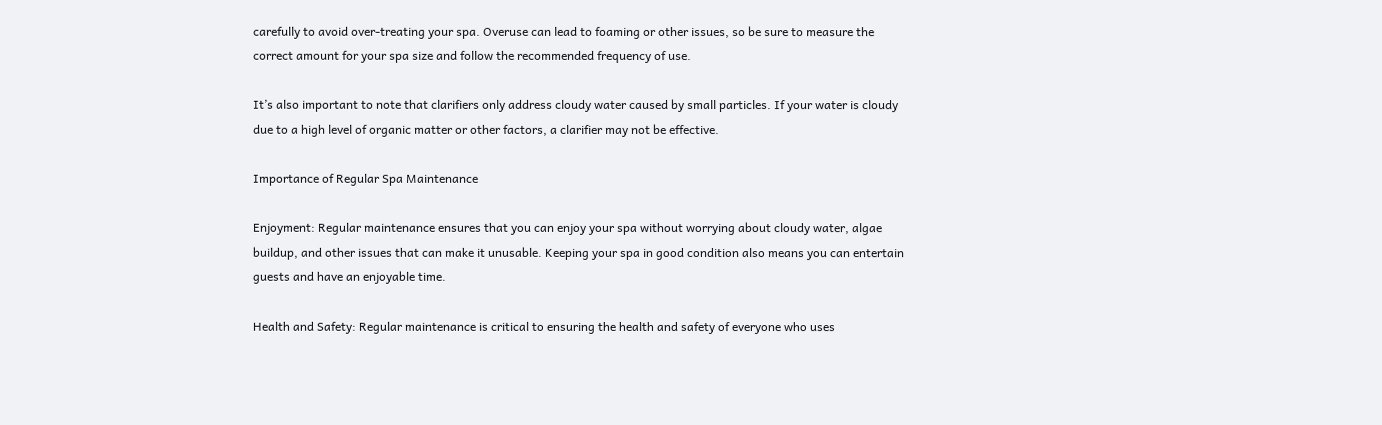carefully to avoid over-treating your spa. Overuse can lead to foaming or other issues, so be sure to measure the correct amount for your spa size and follow the recommended frequency of use.

It’s also important to note that clarifiers only address cloudy water caused by small particles. If your water is cloudy due to a high level of organic matter or other factors, a clarifier may not be effective.

Importance of Regular Spa Maintenance

Enjoyment: Regular maintenance ensures that you can enjoy your spa without worrying about cloudy water, algae buildup, and other issues that can make it unusable. Keeping your spa in good condition also means you can entertain guests and have an enjoyable time.

Health and Safety: Regular maintenance is critical to ensuring the health and safety of everyone who uses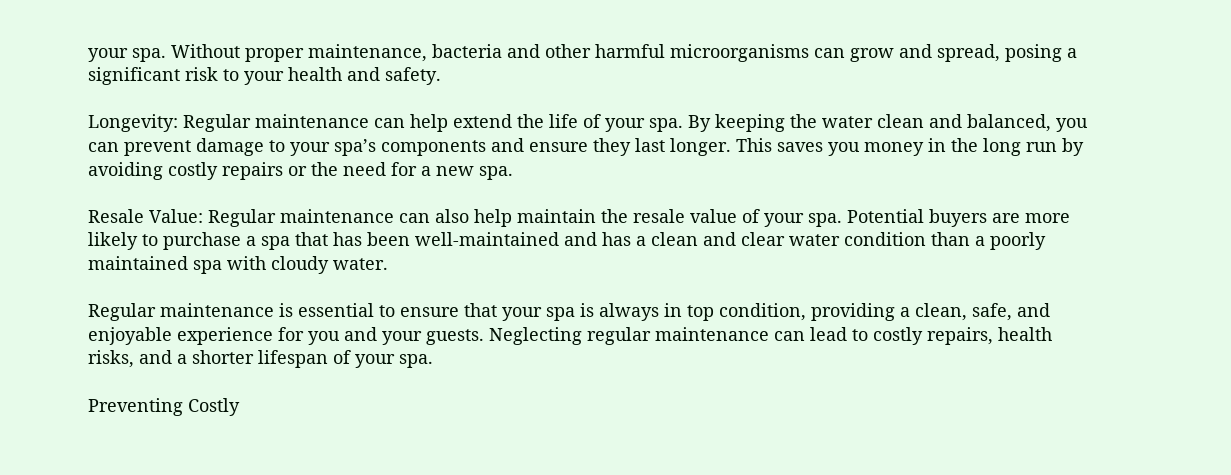your spa. Without proper maintenance, bacteria and other harmful microorganisms can grow and spread, posing a significant risk to your health and safety.

Longevity: Regular maintenance can help extend the life of your spa. By keeping the water clean and balanced, you can prevent damage to your spa’s components and ensure they last longer. This saves you money in the long run by avoiding costly repairs or the need for a new spa.

Resale Value: Regular maintenance can also help maintain the resale value of your spa. Potential buyers are more likely to purchase a spa that has been well-maintained and has a clean and clear water condition than a poorly maintained spa with cloudy water.

Regular maintenance is essential to ensure that your spa is always in top condition, providing a clean, safe, and enjoyable experience for you and your guests. Neglecting regular maintenance can lead to costly repairs, health risks, and a shorter lifespan of your spa.

Preventing Costly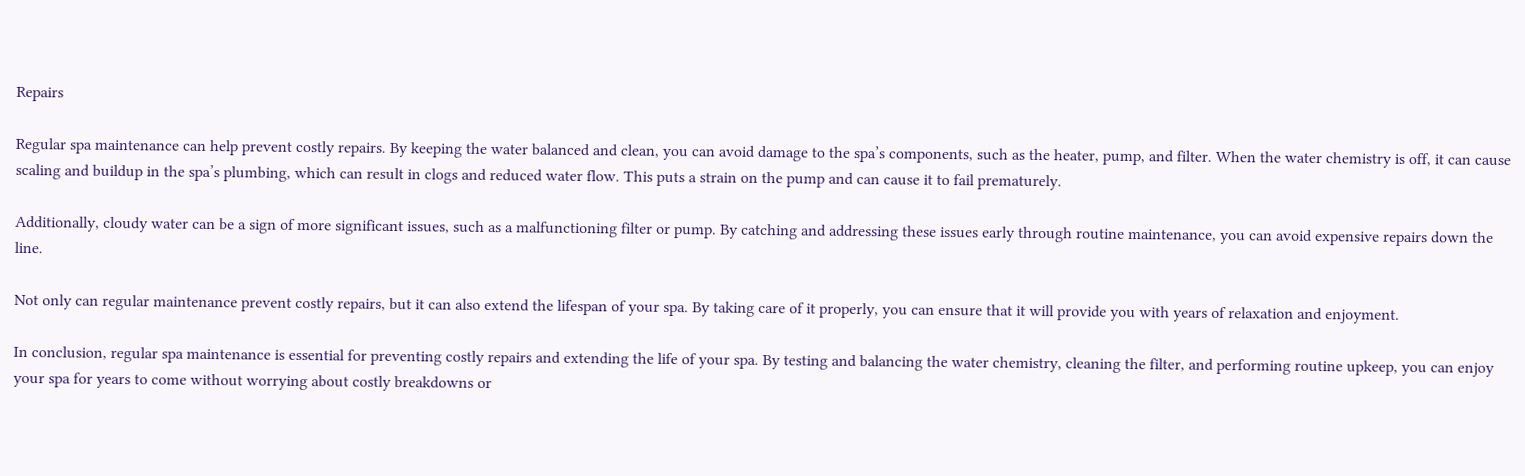Repairs

Regular spa maintenance can help prevent costly repairs. By keeping the water balanced and clean, you can avoid damage to the spa’s components, such as the heater, pump, and filter. When the water chemistry is off, it can cause scaling and buildup in the spa’s plumbing, which can result in clogs and reduced water flow. This puts a strain on the pump and can cause it to fail prematurely.

Additionally, cloudy water can be a sign of more significant issues, such as a malfunctioning filter or pump. By catching and addressing these issues early through routine maintenance, you can avoid expensive repairs down the line.

Not only can regular maintenance prevent costly repairs, but it can also extend the lifespan of your spa. By taking care of it properly, you can ensure that it will provide you with years of relaxation and enjoyment.

In conclusion, regular spa maintenance is essential for preventing costly repairs and extending the life of your spa. By testing and balancing the water chemistry, cleaning the filter, and performing routine upkeep, you can enjoy your spa for years to come without worrying about costly breakdowns or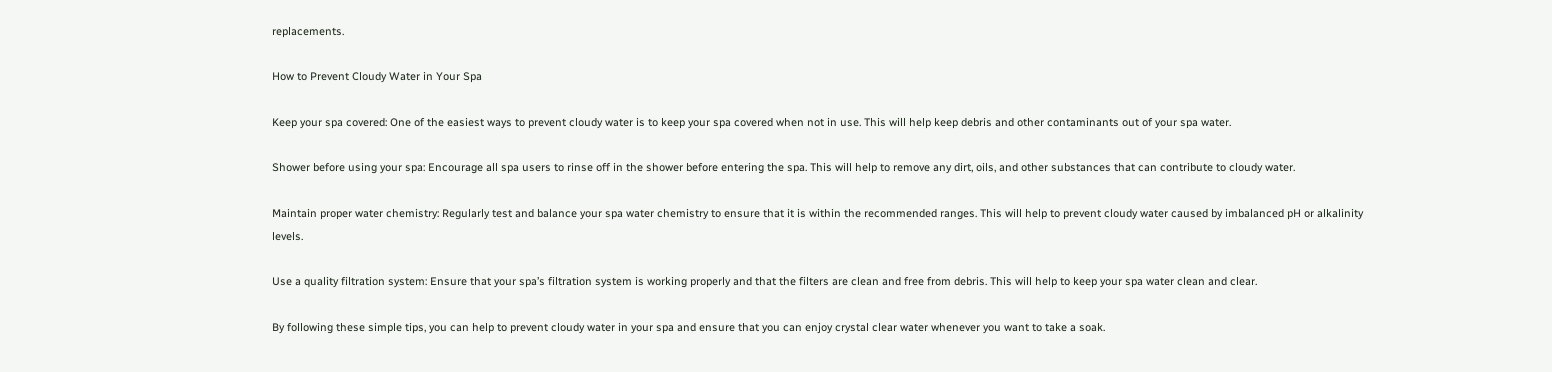replacements.

How to Prevent Cloudy Water in Your Spa

Keep your spa covered: One of the easiest ways to prevent cloudy water is to keep your spa covered when not in use. This will help keep debris and other contaminants out of your spa water.

Shower before using your spa: Encourage all spa users to rinse off in the shower before entering the spa. This will help to remove any dirt, oils, and other substances that can contribute to cloudy water.

Maintain proper water chemistry: Regularly test and balance your spa water chemistry to ensure that it is within the recommended ranges. This will help to prevent cloudy water caused by imbalanced pH or alkalinity levels.

Use a quality filtration system: Ensure that your spa’s filtration system is working properly and that the filters are clean and free from debris. This will help to keep your spa water clean and clear.

By following these simple tips, you can help to prevent cloudy water in your spa and ensure that you can enjoy crystal clear water whenever you want to take a soak.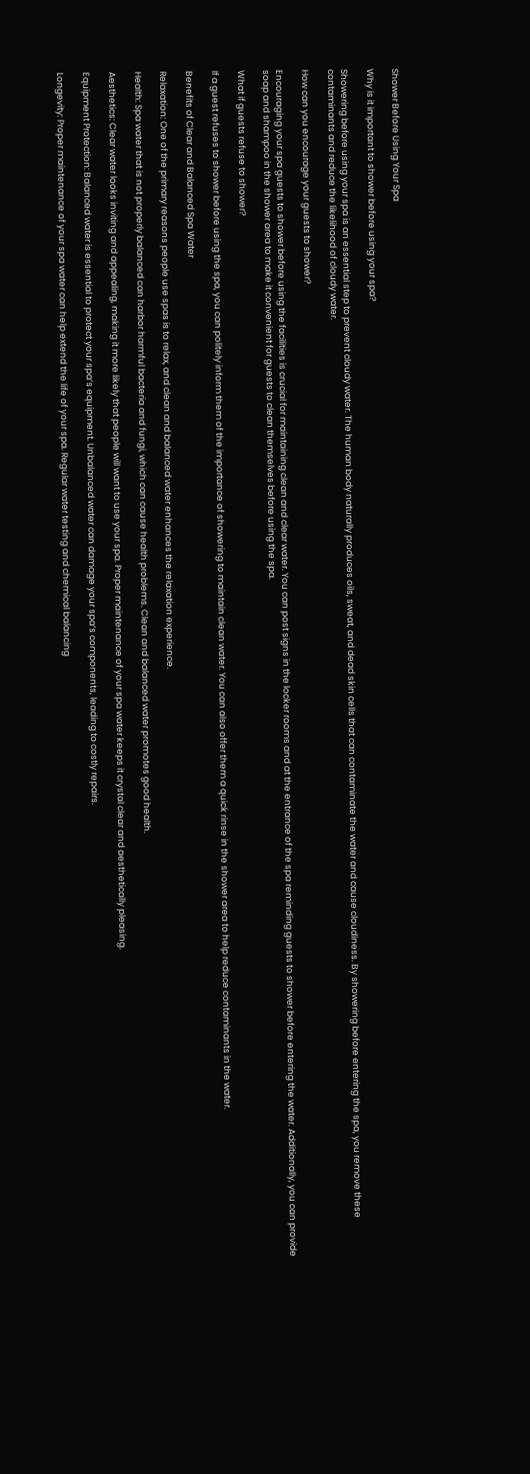Shower Before Using Your Spa

Why is it important to shower before using your spa?

Showering before using your spa is an essential step to prevent cloudy water. The human body naturally produces oils, sweat, and dead skin cells that can contaminate the water and cause cloudiness. By showering before entering the spa, you remove these contaminants and reduce the likelihood of cloudy water.

How can you encourage your guests to shower?

Encouraging your spa guests to shower before using the facilities is crucial for maintaining clean and clear water. You can post signs in the locker rooms and at the entrance of the spa reminding guests to shower before entering the water. Additionally, you can provide soap and shampoo in the shower area to make it convenient for guests to clean themselves before using the spa.

What if guests refuse to shower?

If a guest refuses to shower before using the spa, you can politely inform them of the importance of showering to maintain clean water. You can also offer them a quick rinse in the shower area to help reduce contaminants in the water.

Benefits of Clear and Balanced Spa Water

Relaxation: One of the primary reasons people use spas is to relax, and clean and balanced water enhances the relaxation experience.

Health: Spa water that is not properly balanced can harbor harmful bacteria and fungi, which can cause health problems. Clean and balanced water promotes good health.

Aesthetics: Clear water looks inviting and appealing, making it more likely that people will want to use your spa. Proper maintenance of your spa water keeps it crystal clear and aesthetically pleasing.

Equipment Protection: Balanced water is essential to protect your spa’s equipment. Unbalanced water can damage your spa’s components, leading to costly repairs.

Longevity: Proper maintenance of your spa water can help extend the life of your spa. Regular water testing and chemical balancing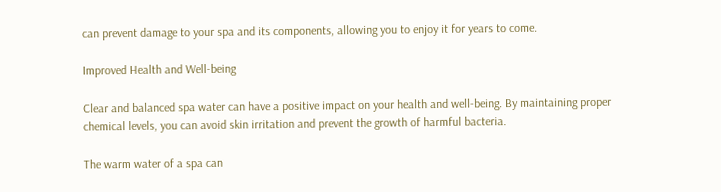can prevent damage to your spa and its components, allowing you to enjoy it for years to come.

Improved Health and Well-being

Clear and balanced spa water can have a positive impact on your health and well-being. By maintaining proper chemical levels, you can avoid skin irritation and prevent the growth of harmful bacteria.

The warm water of a spa can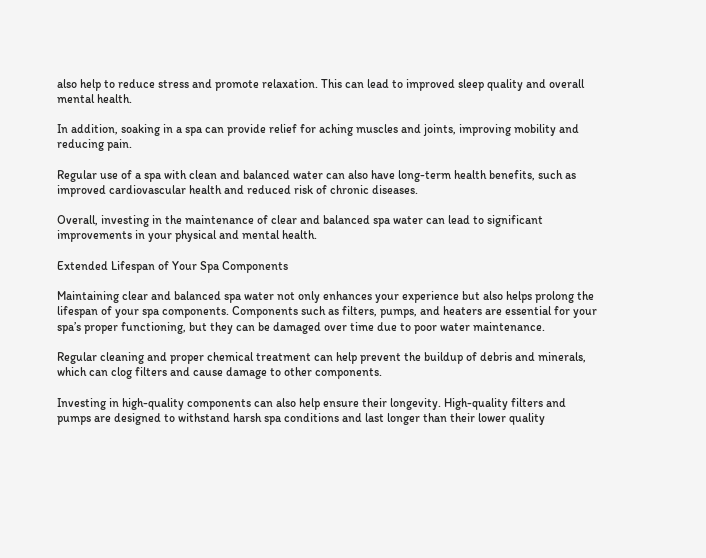also help to reduce stress and promote relaxation. This can lead to improved sleep quality and overall mental health.

In addition, soaking in a spa can provide relief for aching muscles and joints, improving mobility and reducing pain.

Regular use of a spa with clean and balanced water can also have long-term health benefits, such as improved cardiovascular health and reduced risk of chronic diseases.

Overall, investing in the maintenance of clear and balanced spa water can lead to significant improvements in your physical and mental health.

Extended Lifespan of Your Spa Components

Maintaining clear and balanced spa water not only enhances your experience but also helps prolong the lifespan of your spa components. Components such as filters, pumps, and heaters are essential for your spa’s proper functioning, but they can be damaged over time due to poor water maintenance.

Regular cleaning and proper chemical treatment can help prevent the buildup of debris and minerals, which can clog filters and cause damage to other components.

Investing in high-quality components can also help ensure their longevity. High-quality filters and pumps are designed to withstand harsh spa conditions and last longer than their lower quality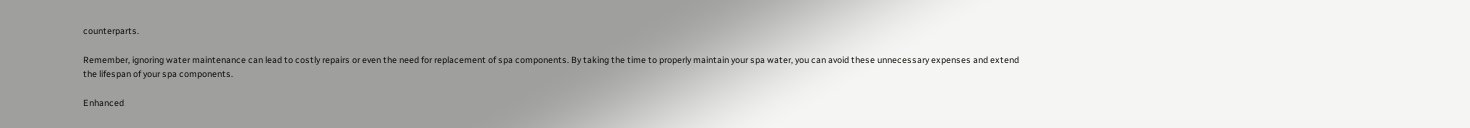counterparts.

Remember, ignoring water maintenance can lead to costly repairs or even the need for replacement of spa components. By taking the time to properly maintain your spa water, you can avoid these unnecessary expenses and extend the lifespan of your spa components.

Enhanced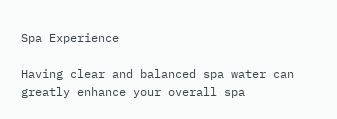Spa Experience

Having clear and balanced spa water can greatly enhance your overall spa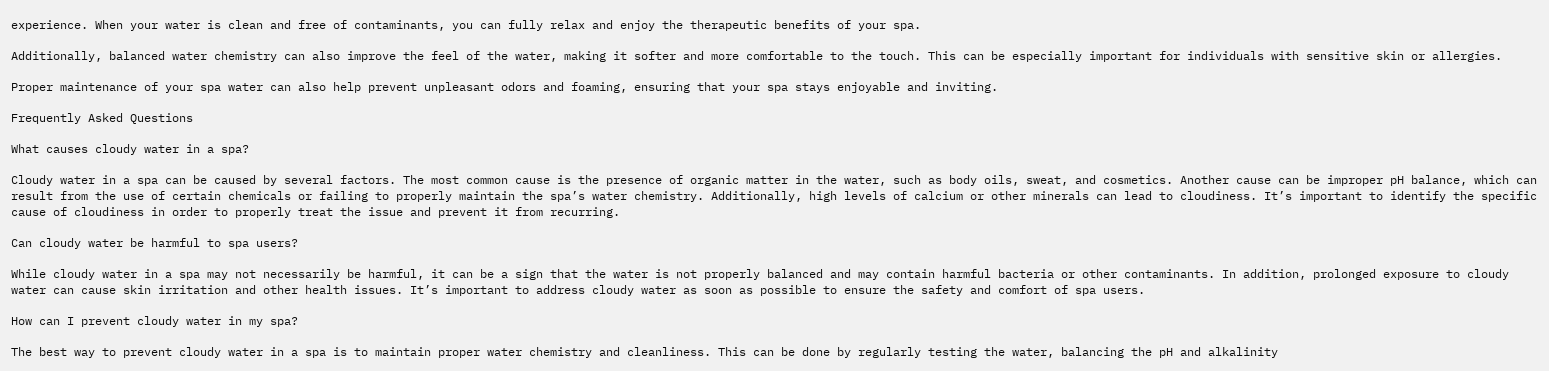experience. When your water is clean and free of contaminants, you can fully relax and enjoy the therapeutic benefits of your spa.

Additionally, balanced water chemistry can also improve the feel of the water, making it softer and more comfortable to the touch. This can be especially important for individuals with sensitive skin or allergies.

Proper maintenance of your spa water can also help prevent unpleasant odors and foaming, ensuring that your spa stays enjoyable and inviting.

Frequently Asked Questions

What causes cloudy water in a spa?

Cloudy water in a spa can be caused by several factors. The most common cause is the presence of organic matter in the water, such as body oils, sweat, and cosmetics. Another cause can be improper pH balance, which can result from the use of certain chemicals or failing to properly maintain the spa’s water chemistry. Additionally, high levels of calcium or other minerals can lead to cloudiness. It’s important to identify the specific cause of cloudiness in order to properly treat the issue and prevent it from recurring.

Can cloudy water be harmful to spa users?

While cloudy water in a spa may not necessarily be harmful, it can be a sign that the water is not properly balanced and may contain harmful bacteria or other contaminants. In addition, prolonged exposure to cloudy water can cause skin irritation and other health issues. It’s important to address cloudy water as soon as possible to ensure the safety and comfort of spa users.

How can I prevent cloudy water in my spa?

The best way to prevent cloudy water in a spa is to maintain proper water chemistry and cleanliness. This can be done by regularly testing the water, balancing the pH and alkalinity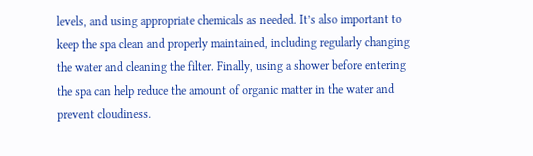levels, and using appropriate chemicals as needed. It’s also important to keep the spa clean and properly maintained, including regularly changing the water and cleaning the filter. Finally, using a shower before entering the spa can help reduce the amount of organic matter in the water and prevent cloudiness.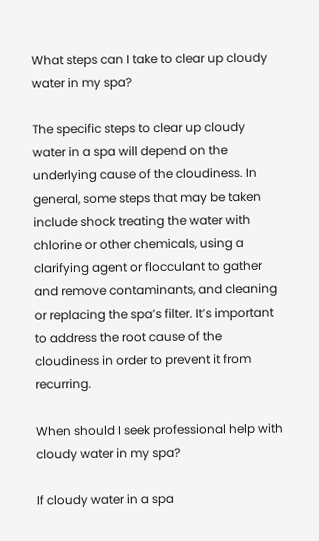What steps can I take to clear up cloudy water in my spa?

The specific steps to clear up cloudy water in a spa will depend on the underlying cause of the cloudiness. In general, some steps that may be taken include shock treating the water with chlorine or other chemicals, using a clarifying agent or flocculant to gather and remove contaminants, and cleaning or replacing the spa’s filter. It’s important to address the root cause of the cloudiness in order to prevent it from recurring.

When should I seek professional help with cloudy water in my spa?

If cloudy water in a spa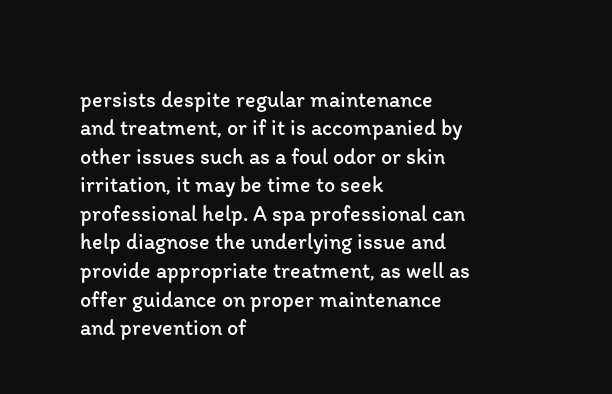persists despite regular maintenance and treatment, or if it is accompanied by other issues such as a foul odor or skin irritation, it may be time to seek professional help. A spa professional can help diagnose the underlying issue and provide appropriate treatment, as well as offer guidance on proper maintenance and prevention of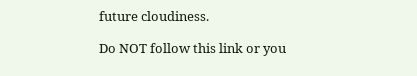future cloudiness.

Do NOT follow this link or you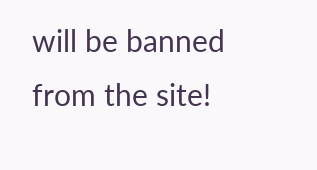will be banned from the site!